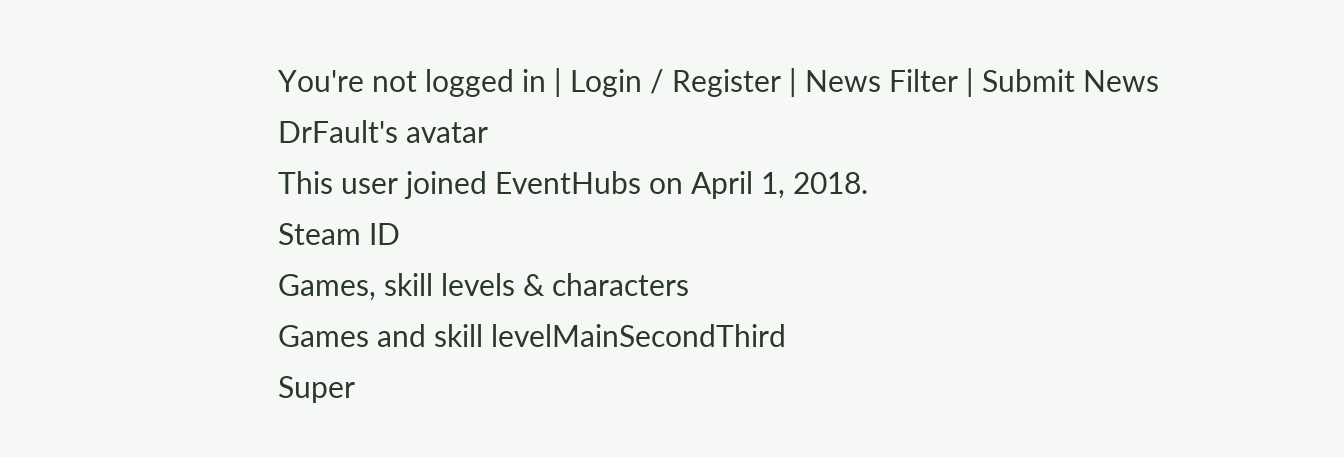You're not logged in | Login / Register | News Filter | Submit News
DrFault's avatar
This user joined EventHubs on April 1, 2018.
Steam ID
Games, skill levels & characters
Games and skill levelMainSecondThird
Super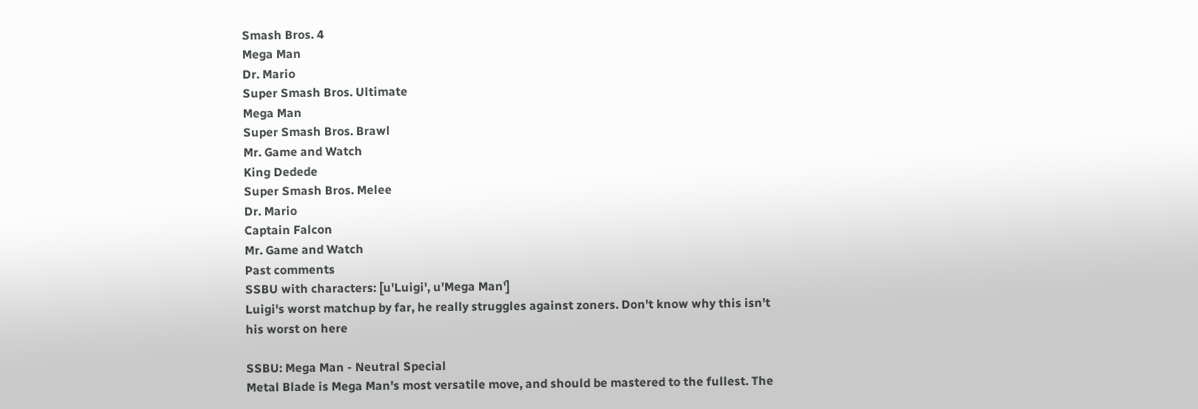Smash Bros. 4
Mega Man
Dr. Mario
Super Smash Bros. Ultimate
Mega Man
Super Smash Bros. Brawl
Mr. Game and Watch
King Dedede
Super Smash Bros. Melee
Dr. Mario
Captain Falcon
Mr. Game and Watch
Past comments
SSBU with characters: [u'Luigi', u'Mega Man']
Luigi's worst matchup by far, he really struggles against zoners. Don't know why this isn't his worst on here

SSBU: Mega Man - Neutral Special
Metal Blade is Mega Man's most versatile move, and should be mastered to the fullest. The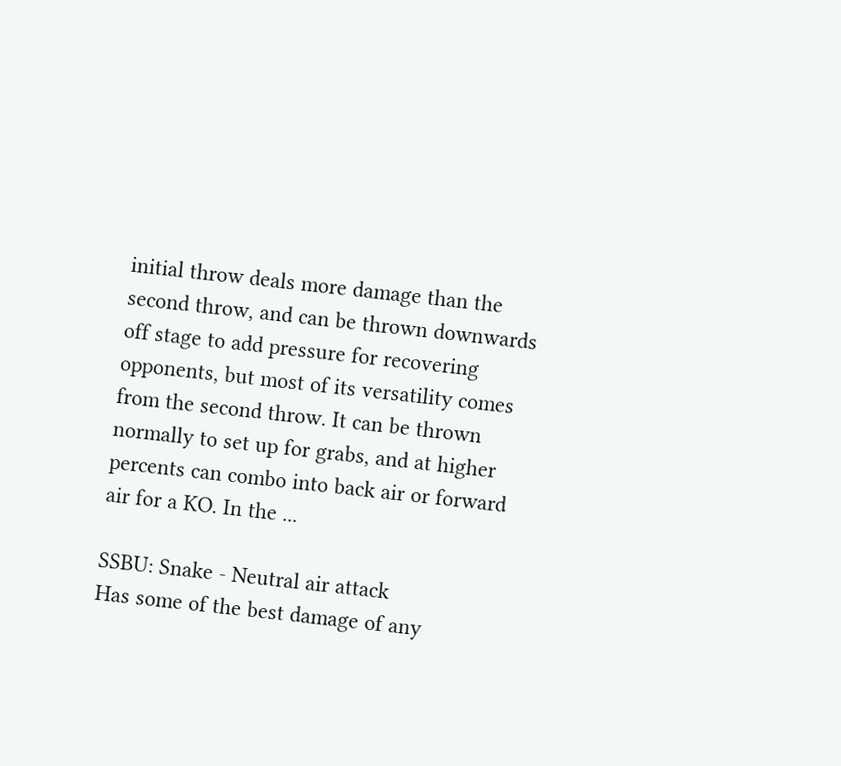initial throw deals more damage than the second throw, and can be thrown downwards off stage to add pressure for recovering opponents, but most of its versatility comes from the second throw. It can be thrown normally to set up for grabs, and at higher percents can combo into back air or forward air for a KO. In the ...

SSBU: Snake - Neutral air attack
Has some of the best damage of any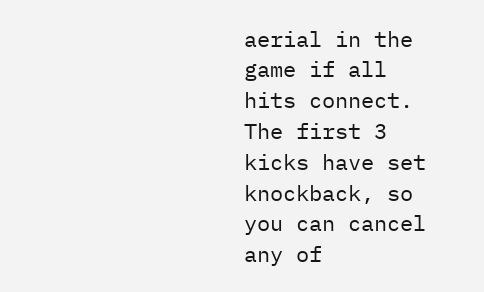aerial in the game if all hits connect. The first 3 kicks have set knockback, so you can cancel any of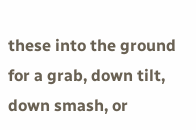these into the ground for a grab, down tilt, down smash, or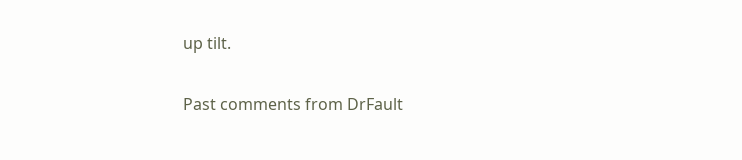up tilt.

Past comments from DrFault